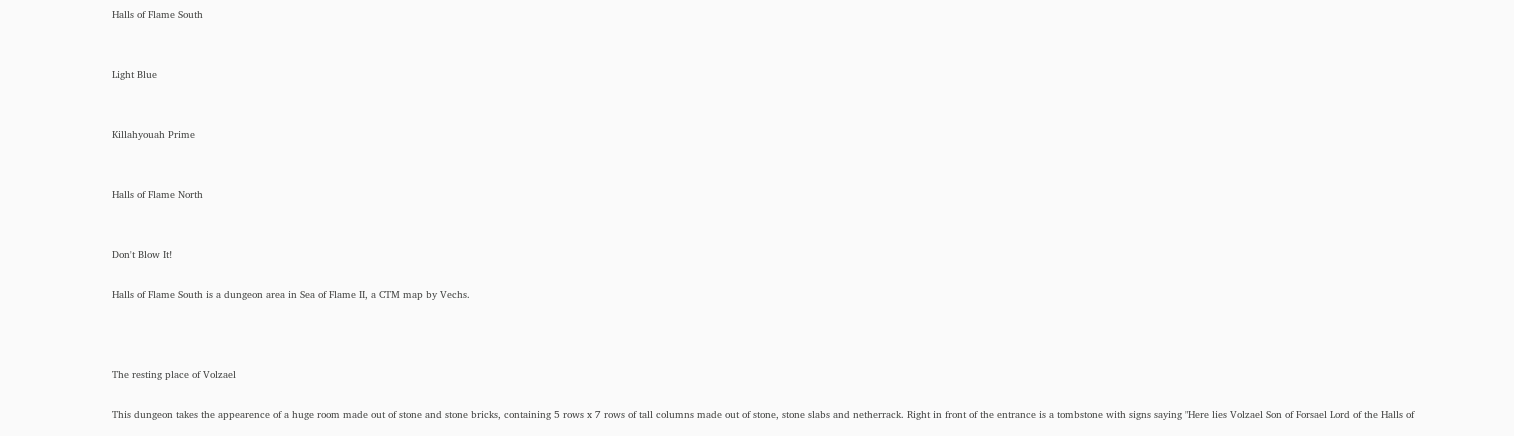Halls of Flame South


Light Blue


Killahyouah Prime


Halls of Flame North


Don't Blow It!

Halls of Flame South is a dungeon area in Sea of Flame II, a CTM map by Vechs.



The resting place of Volzael

This dungeon takes the appearence of a huge room made out of stone and stone bricks, containing 5 rows x 7 rows of tall columns made out of stone, stone slabs and netherrack. Right in front of the entrance is a tombstone with signs saying "Here lies Volzael Son of Forsael Lord of the Halls of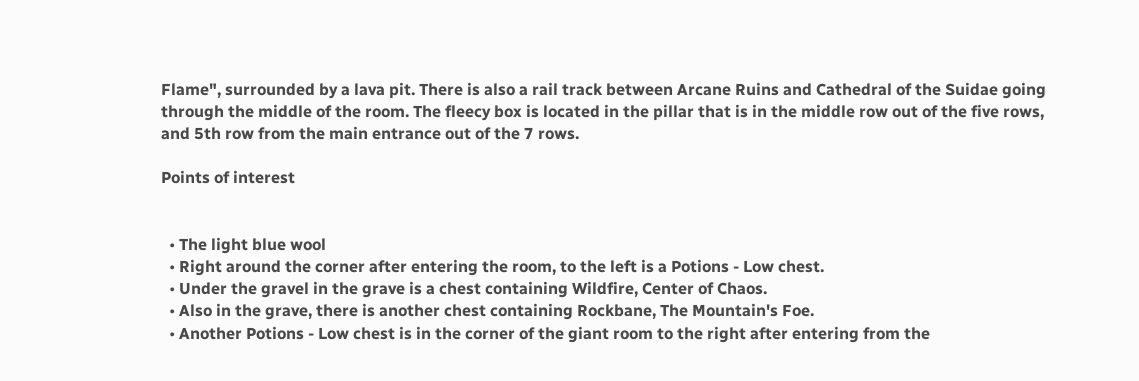Flame", surrounded by a lava pit. There is also a rail track between Arcane Ruins and Cathedral of the Suidae going through the middle of the room. The fleecy box is located in the pillar that is in the middle row out of the five rows, and 5th row from the main entrance out of the 7 rows.

Points of interest


  • The light blue wool
  • Right around the corner after entering the room, to the left is a Potions - Low chest.
  • Under the gravel in the grave is a chest containing Wildfire, Center of Chaos.
  • Also in the grave, there is another chest containing Rockbane, The Mountain's Foe.
  • Another Potions - Low chest is in the corner of the giant room to the right after entering from the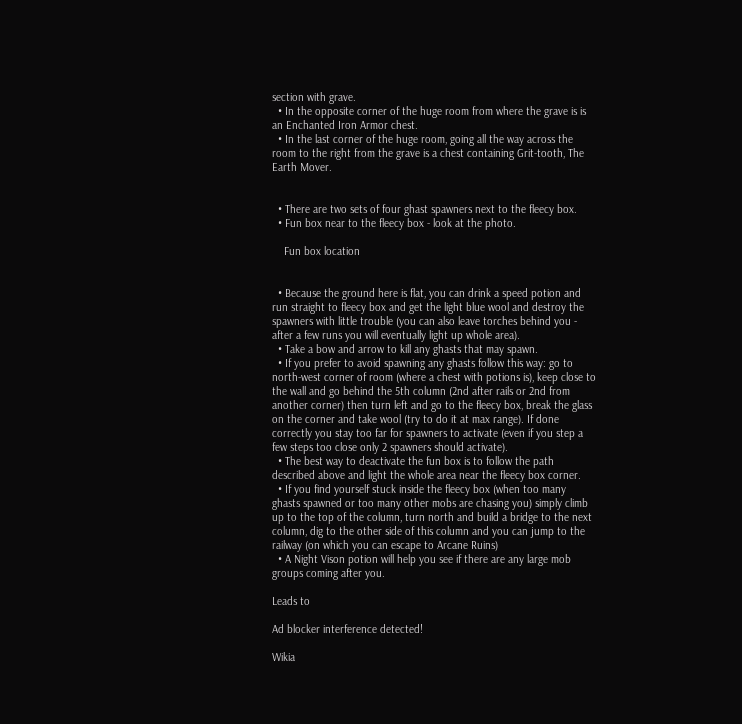section with grave.
  • In the opposite corner of the huge room from where the grave is is an Enchanted Iron Armor chest.
  • In the last corner of the huge room, going all the way across the room to the right from the grave is a chest containing Grit-tooth, The Earth Mover.


  • There are two sets of four ghast spawners next to the fleecy box.
  • Fun box near to the fleecy box - look at the photo.

    Fun box location


  • Because the ground here is flat, you can drink a speed potion and run straight to fleecy box and get the light blue wool and destroy the spawners with little trouble (you can also leave torches behind you - after a few runs you will eventually light up whole area).
  • Take a bow and arrow to kill any ghasts that may spawn.
  • If you prefer to avoid spawning any ghasts follow this way: go to north-west corner of room (where a chest with potions is), keep close to the wall and go behind the 5th column (2nd after rails or 2nd from another corner) then turn left and go to the fleecy box, break the glass on the corner and take wool (try to do it at max range). If done correctly you stay too far for spawners to activate (even if you step a few steps too close only 2 spawners should activate).
  • The best way to deactivate the fun box is to follow the path described above and light the whole area near the fleecy box corner.
  • If you find yourself stuck inside the fleecy box (when too many ghasts spawned or too many other mobs are chasing you) simply climb up to the top of the column, turn north and build a bridge to the next column, dig to the other side of this column and you can jump to the railway (on which you can escape to Arcane Ruins)
  • A Night Vison potion will help you see if there are any large mob groups coming after you.

Leads to

Ad blocker interference detected!

Wikia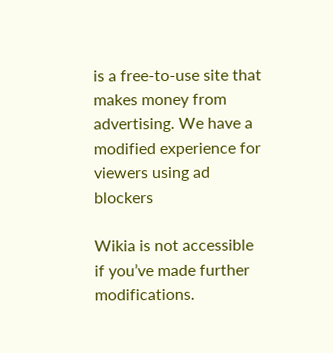is a free-to-use site that makes money from advertising. We have a modified experience for viewers using ad blockers

Wikia is not accessible if you’ve made further modifications.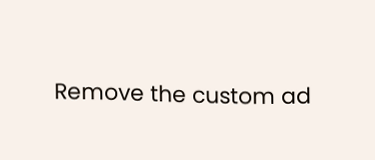Remove the custom ad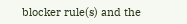blocker rule(s) and the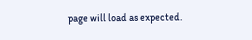page will load as expected.